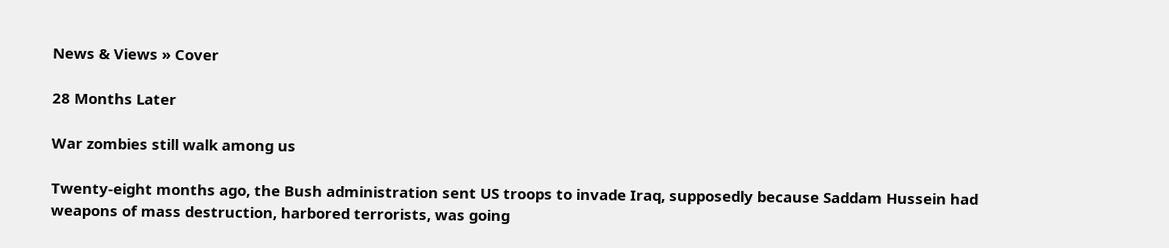News & Views » Cover

28 Months Later

War zombies still walk among us

Twenty-eight months ago, the Bush administration sent US troops to invade Iraq, supposedly because Saddam Hussein had weapons of mass destruction, harbored terrorists, was going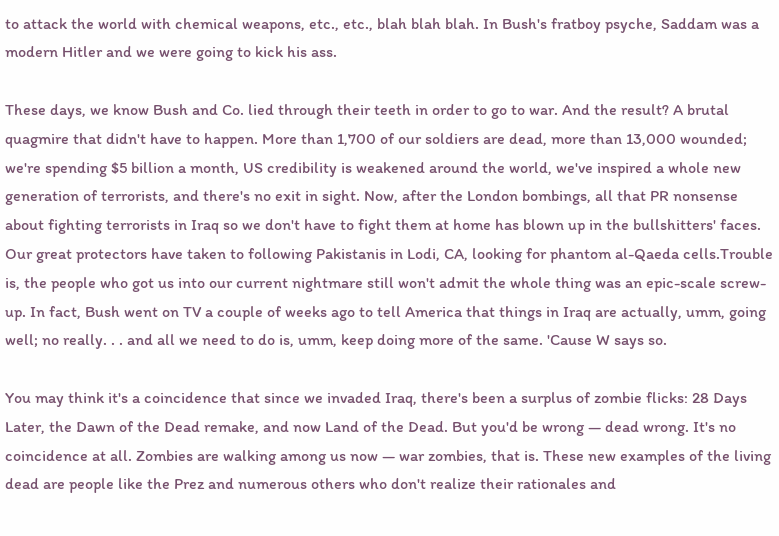to attack the world with chemical weapons, etc., etc., blah blah blah. In Bush's fratboy psyche, Saddam was a modern Hitler and we were going to kick his ass.

These days, we know Bush and Co. lied through their teeth in order to go to war. And the result? A brutal quagmire that didn't have to happen. More than 1,700 of our soldiers are dead, more than 13,000 wounded; we're spending $5 billion a month, US credibility is weakened around the world, we've inspired a whole new generation of terrorists, and there's no exit in sight. Now, after the London bombings, all that PR nonsense about fighting terrorists in Iraq so we don't have to fight them at home has blown up in the bullshitters' faces. Our great protectors have taken to following Pakistanis in Lodi, CA, looking for phantom al-Qaeda cells.Trouble is, the people who got us into our current nightmare still won't admit the whole thing was an epic-scale screw-up. In fact, Bush went on TV a couple of weeks ago to tell America that things in Iraq are actually, umm, going well; no really. . . and all we need to do is, umm, keep doing more of the same. 'Cause W says so.

You may think it's a coincidence that since we invaded Iraq, there's been a surplus of zombie flicks: 28 Days Later, the Dawn of the Dead remake, and now Land of the Dead. But you'd be wrong — dead wrong. It's no coincidence at all. Zombies are walking among us now — war zombies, that is. These new examples of the living dead are people like the Prez and numerous others who don't realize their rationales and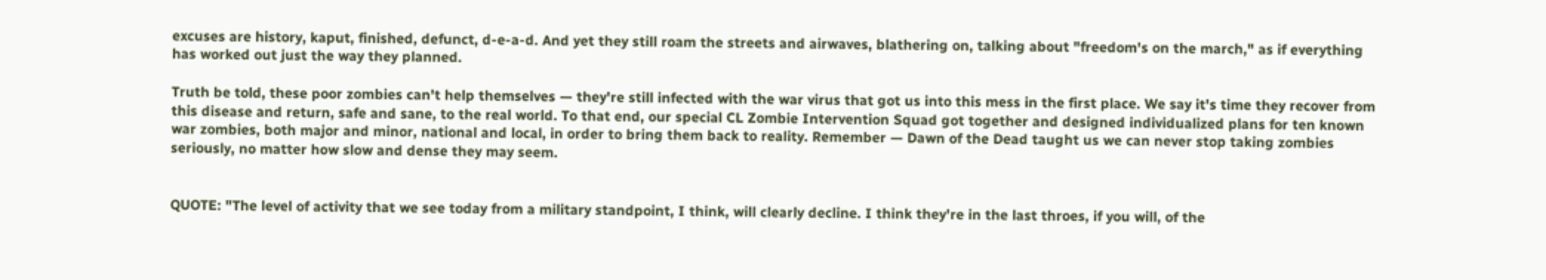excuses are history, kaput, finished, defunct, d-e-a-d. And yet they still roam the streets and airwaves, blathering on, talking about "freedom's on the march," as if everything has worked out just the way they planned.

Truth be told, these poor zombies can't help themselves — they're still infected with the war virus that got us into this mess in the first place. We say it's time they recover from this disease and return, safe and sane, to the real world. To that end, our special CL Zombie Intervention Squad got together and designed individualized plans for ten known war zombies, both major and minor, national and local, in order to bring them back to reality. Remember — Dawn of the Dead taught us we can never stop taking zombies seriously, no matter how slow and dense they may seem.


QUOTE: "The level of activity that we see today from a military standpoint, I think, will clearly decline. I think they're in the last throes, if you will, of the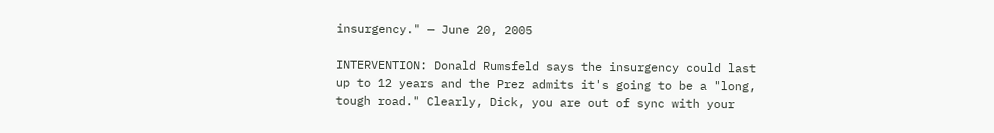insurgency." — June 20, 2005

INTERVENTION: Donald Rumsfeld says the insurgency could last up to 12 years and the Prez admits it's going to be a "long, tough road." Clearly, Dick, you are out of sync with your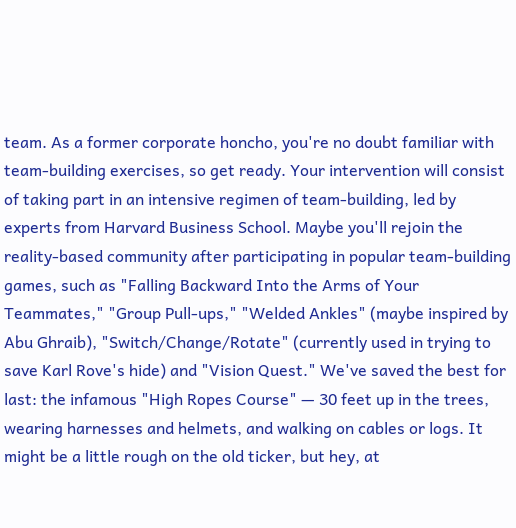team. As a former corporate honcho, you're no doubt familiar with team-building exercises, so get ready. Your intervention will consist of taking part in an intensive regimen of team-building, led by experts from Harvard Business School. Maybe you'll rejoin the reality-based community after participating in popular team-building games, such as "Falling Backward Into the Arms of Your Teammates," "Group Pull-ups," "Welded Ankles" (maybe inspired by Abu Ghraib), "Switch/Change/Rotate" (currently used in trying to save Karl Rove's hide) and "Vision Quest." We've saved the best for last: the infamous "High Ropes Course" — 30 feet up in the trees, wearing harnesses and helmets, and walking on cables or logs. It might be a little rough on the old ticker, but hey, at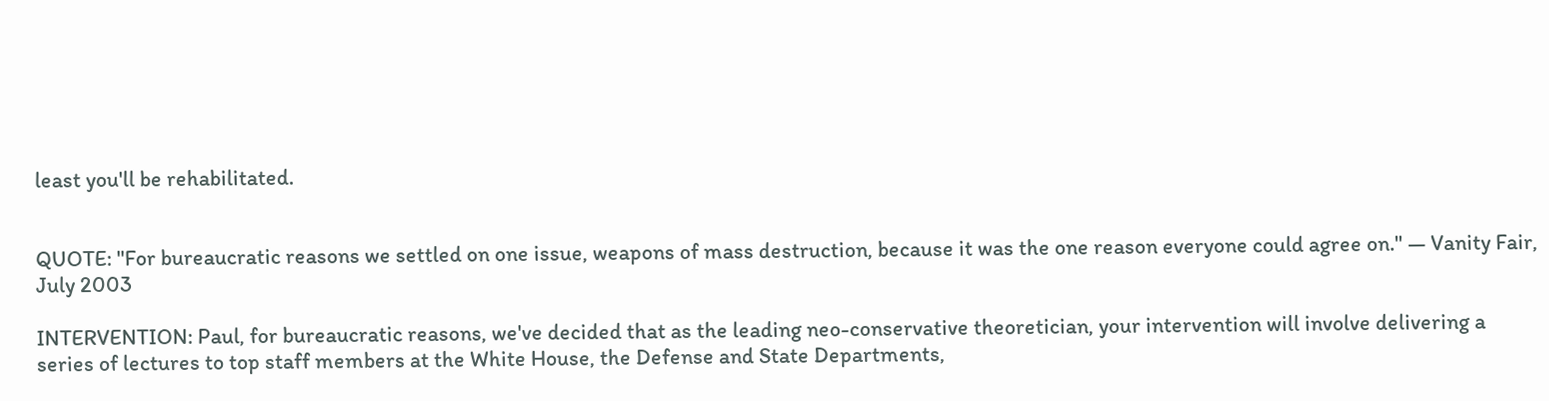least you'll be rehabilitated.


QUOTE: "For bureaucratic reasons we settled on one issue, weapons of mass destruction, because it was the one reason everyone could agree on." — Vanity Fair, July 2003

INTERVENTION: Paul, for bureaucratic reasons, we've decided that as the leading neo-conservative theoretician, your intervention will involve delivering a series of lectures to top staff members at the White House, the Defense and State Departments,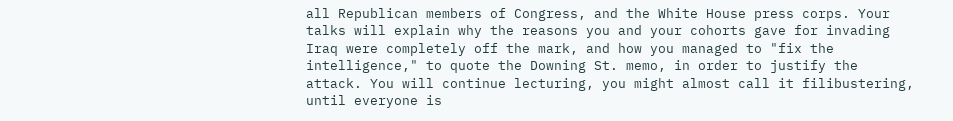all Republican members of Congress, and the White House press corps. Your talks will explain why the reasons you and your cohorts gave for invading Iraq were completely off the mark, and how you managed to "fix the intelligence," to quote the Downing St. memo, in order to justify the attack. You will continue lecturing, you might almost call it filibustering, until everyone is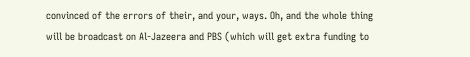convinced of the errors of their, and your, ways. Oh, and the whole thing will be broadcast on Al-Jazeera and PBS (which will get extra funding to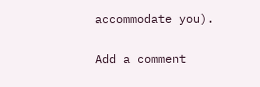accommodate you).

Add a comment